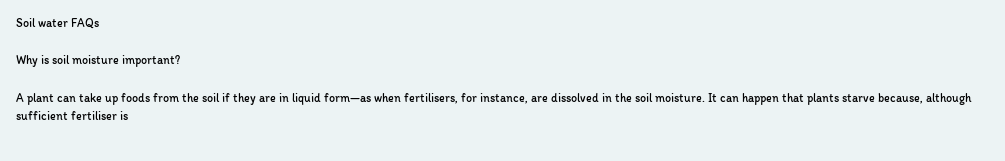Soil water FAQs

Why is soil moisture important?

A plant can take up foods from the soil if they are in liquid form—as when fertilisers, for instance, are dissolved in the soil moisture. It can happen that plants starve because, although sufficient fertiliser is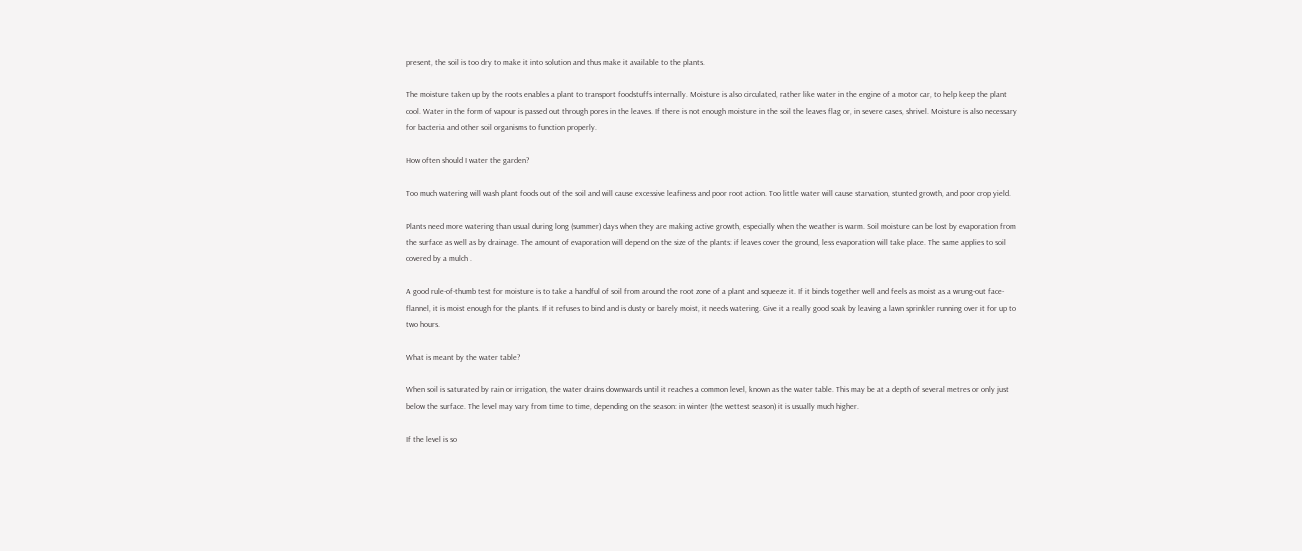present, the soil is too dry to make it into solution and thus make it available to the plants.

The moisture taken up by the roots enables a plant to transport foodstuffs internally. Moisture is also circulated, rather like water in the engine of a motor car, to help keep the plant cool. Water in the form of vapour is passed out through pores in the leaves. If there is not enough moisture in the soil the leaves flag or, in severe cases, shrivel. Moisture is also necessary for bacteria and other soil organisms to function properly.

How often should I water the garden?

Too much watering will wash plant foods out of the soil and will cause excessive leafiness and poor root action. Too little water will cause starvation, stunted growth, and poor crop yield.

Plants need more watering than usual during long (summer) days when they are making active growth, especially when the weather is warm. Soil moisture can be lost by evaporation from the surface as well as by drainage. The amount of evaporation will depend on the size of the plants: if leaves cover the ground, less evaporation will take place. The same applies to soil covered by a mulch .

A good rule-of-thumb test for moisture is to take a handful of soil from around the root zone of a plant and squeeze it. If it binds together well and feels as moist as a wrung-out face-flannel, it is moist enough for the plants. If it refuses to bind and is dusty or barely moist, it needs watering. Give it a really good soak by leaving a lawn sprinkler running over it for up to two hours.

What is meant by the water table?

When soil is saturated by rain or irrigation, the water drains downwards until it reaches a common level, known as the water table. This may be at a depth of several metres or only just below the surface. The level may vary from time to time, depending on the season: in winter (the wettest season) it is usually much higher.

If the level is so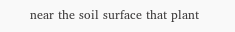near the soil surface that plant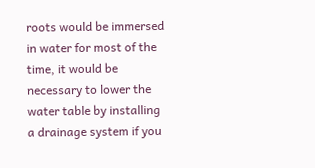roots would be immersed in water for most of the time, it would be necessary to lower the water table by installing a drainage system if you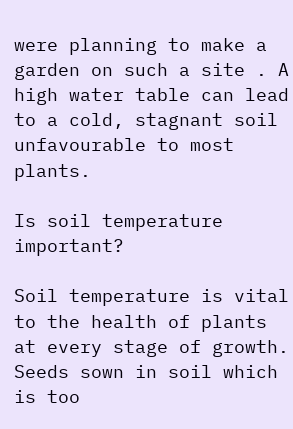were planning to make a garden on such a site . A high water table can lead to a cold, stagnant soil unfavourable to most plants.

Is soil temperature important?

Soil temperature is vital to the health of plants at every stage of growth. Seeds sown in soil which is too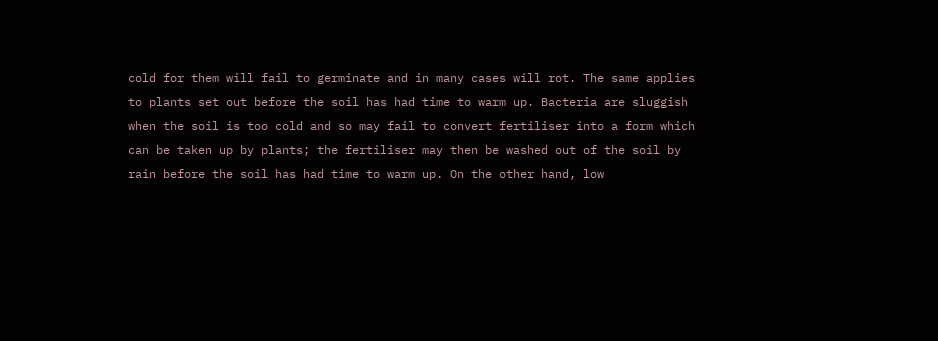cold for them will fail to germinate and in many cases will rot. The same applies to plants set out before the soil has had time to warm up. Bacteria are sluggish when the soil is too cold and so may fail to convert fertiliser into a form which can be taken up by plants; the fertiliser may then be washed out of the soil by rain before the soil has had time to warm up. On the other hand, low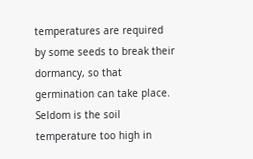temperatures are required by some seeds to break their dormancy, so that germination can take place. Seldom is the soil temperature too high in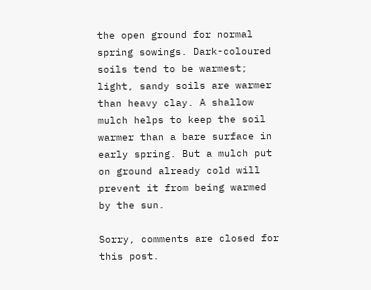the open ground for normal spring sowings. Dark-coloured soils tend to be warmest; light, sandy soils are warmer than heavy clay. A shallow mulch helps to keep the soil warmer than a bare surface in early spring. But a mulch put on ground already cold will prevent it from being warmed by the sun.

Sorry, comments are closed for this post.